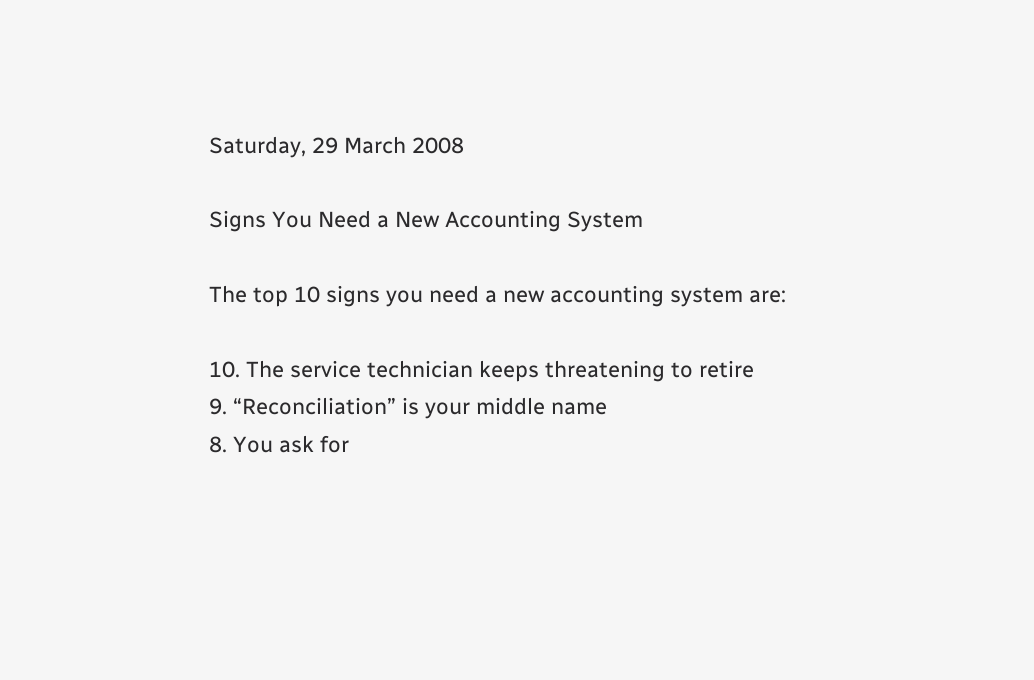Saturday, 29 March 2008

Signs You Need a New Accounting System

The top 10 signs you need a new accounting system are:

10. The service technician keeps threatening to retire
9. “Reconciliation” is your middle name
8. You ask for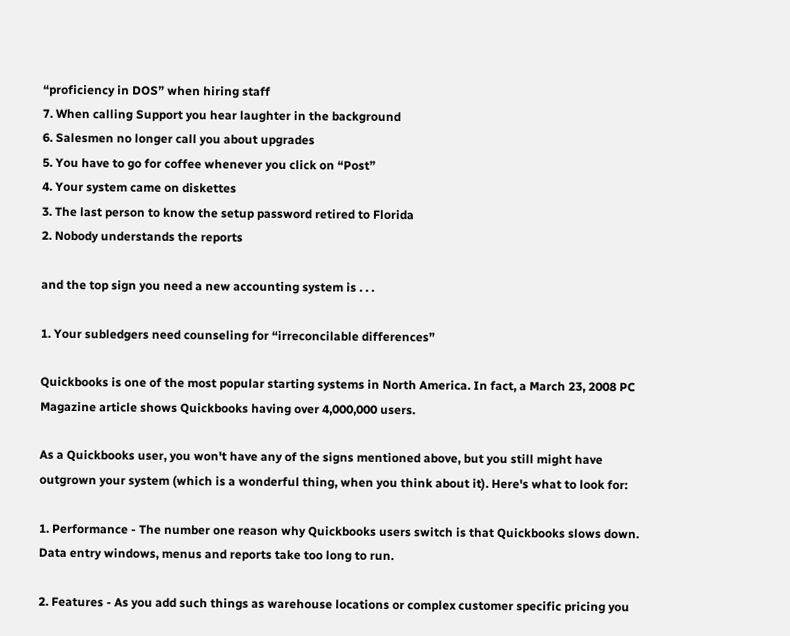“proficiency in DOS” when hiring staff
7. When calling Support you hear laughter in the background
6. Salesmen no longer call you about upgrades
5. You have to go for coffee whenever you click on “Post”
4. Your system came on diskettes
3. The last person to know the setup password retired to Florida
2. Nobody understands the reports

and the top sign you need a new accounting system is . . .

1. Your subledgers need counseling for “irreconcilable differences”

Quickbooks is one of the most popular starting systems in North America. In fact, a March 23, 2008 PC Magazine article shows Quickbooks having over 4,000,000 users.

As a Quickbooks user, you won't have any of the signs mentioned above, but you still might have outgrown your system (which is a wonderful thing, when you think about it). Here's what to look for:

1. Performance - The number one reason why Quickbooks users switch is that Quickbooks slows down. Data entry windows, menus and reports take too long to run.

2. Features - As you add such things as warehouse locations or complex customer specific pricing you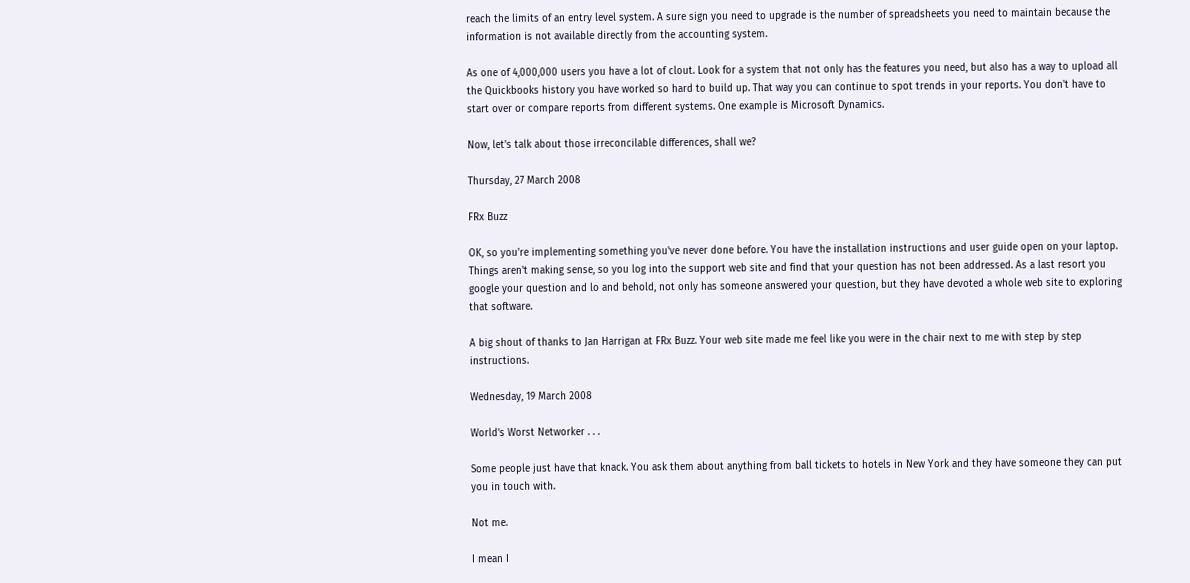reach the limits of an entry level system. A sure sign you need to upgrade is the number of spreadsheets you need to maintain because the information is not available directly from the accounting system.

As one of 4,000,000 users you have a lot of clout. Look for a system that not only has the features you need, but also has a way to upload all the Quickbooks history you have worked so hard to build up. That way you can continue to spot trends in your reports. You don't have to start over or compare reports from different systems. One example is Microsoft Dynamics.

Now, let's talk about those irreconcilable differences, shall we?

Thursday, 27 March 2008

FRx Buzz

OK, so you're implementing something you've never done before. You have the installation instructions and user guide open on your laptop. Things aren't making sense, so you log into the support web site and find that your question has not been addressed. As a last resort you google your question and lo and behold, not only has someone answered your question, but they have devoted a whole web site to exploring that software.

A big shout of thanks to Jan Harrigan at FRx Buzz. Your web site made me feel like you were in the chair next to me with step by step instructions.

Wednesday, 19 March 2008

World's Worst Networker . . .

Some people just have that knack. You ask them about anything from ball tickets to hotels in New York and they have someone they can put you in touch with.

Not me.

I mean I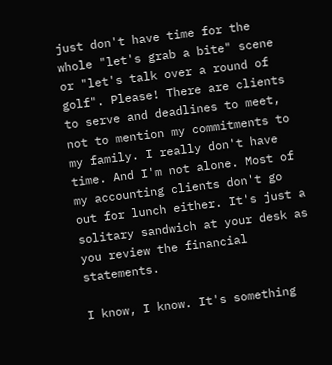just don't have time for the whole "let's grab a bite" scene or "let's talk over a round of golf". Please! There are clients to serve and deadlines to meet, not to mention my commitments to my family. I really don't have time. And I'm not alone. Most of my accounting clients don't go out for lunch either. It's just a solitary sandwich at your desk as you review the financial statements.

I know, I know. It's something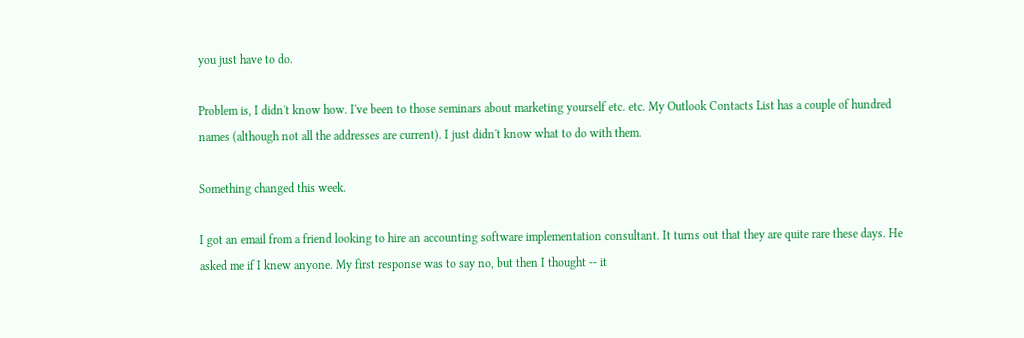you just have to do.

Problem is, I didn't know how. I've been to those seminars about marketing yourself etc. etc. My Outlook Contacts List has a couple of hundred names (although not all the addresses are current). I just didn't know what to do with them.

Something changed this week.

I got an email from a friend looking to hire an accounting software implementation consultant. It turns out that they are quite rare these days. He asked me if I knew anyone. My first response was to say no, but then I thought -- it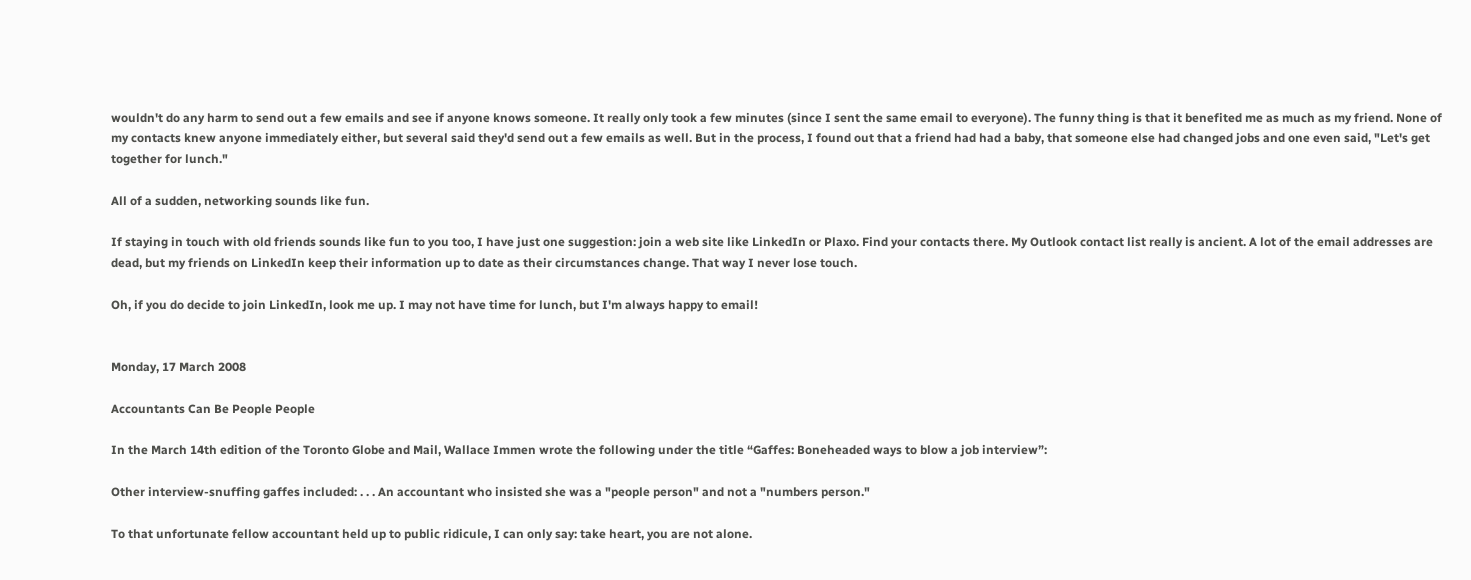wouldn't do any harm to send out a few emails and see if anyone knows someone. It really only took a few minutes (since I sent the same email to everyone). The funny thing is that it benefited me as much as my friend. None of my contacts knew anyone immediately either, but several said they'd send out a few emails as well. But in the process, I found out that a friend had had a baby, that someone else had changed jobs and one even said, "Let's get together for lunch."

All of a sudden, networking sounds like fun.

If staying in touch with old friends sounds like fun to you too, I have just one suggestion: join a web site like LinkedIn or Plaxo. Find your contacts there. My Outlook contact list really is ancient. A lot of the email addresses are dead, but my friends on LinkedIn keep their information up to date as their circumstances change. That way I never lose touch.

Oh, if you do decide to join LinkedIn, look me up. I may not have time for lunch, but I'm always happy to email!


Monday, 17 March 2008

Accountants Can Be People People

In the March 14th edition of the Toronto Globe and Mail, Wallace Immen wrote the following under the title “Gaffes: Boneheaded ways to blow a job interview”:

Other interview-snuffing gaffes included: . . . An accountant who insisted she was a "people person" and not a "numbers person."

To that unfortunate fellow accountant held up to public ridicule, I can only say: take heart, you are not alone.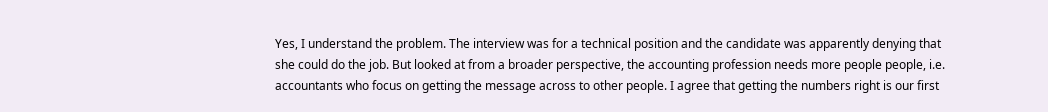Yes, I understand the problem. The interview was for a technical position and the candidate was apparently denying that she could do the job. But looked at from a broader perspective, the accounting profession needs more people people, i.e. accountants who focus on getting the message across to other people. I agree that getting the numbers right is our first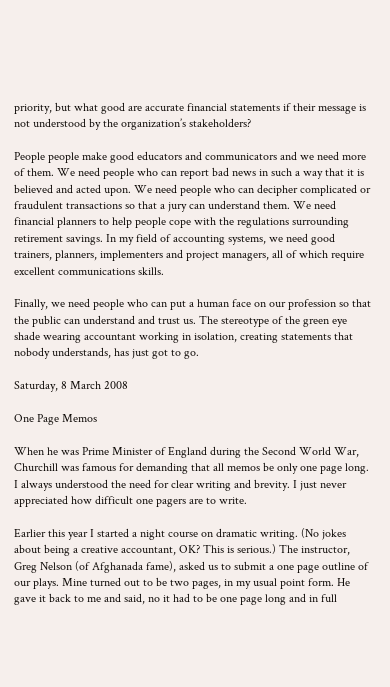priority, but what good are accurate financial statements if their message is not understood by the organization’s stakeholders?

People people make good educators and communicators and we need more of them. We need people who can report bad news in such a way that it is believed and acted upon. We need people who can decipher complicated or fraudulent transactions so that a jury can understand them. We need financial planners to help people cope with the regulations surrounding retirement savings. In my field of accounting systems, we need good trainers, planners, implementers and project managers, all of which require excellent communications skills.

Finally, we need people who can put a human face on our profession so that the public can understand and trust us. The stereotype of the green eye shade wearing accountant working in isolation, creating statements that nobody understands, has just got to go.

Saturday, 8 March 2008

One Page Memos

When he was Prime Minister of England during the Second World War, Churchill was famous for demanding that all memos be only one page long. I always understood the need for clear writing and brevity. I just never appreciated how difficult one pagers are to write.

Earlier this year I started a night course on dramatic writing. (No jokes about being a creative accountant, OK? This is serious.) The instructor, Greg Nelson (of Afghanada fame), asked us to submit a one page outline of our plays. Mine turned out to be two pages, in my usual point form. He gave it back to me and said, no it had to be one page long and in full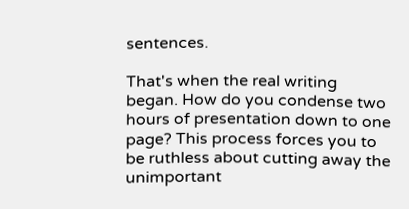sentences.

That's when the real writing began. How do you condense two hours of presentation down to one page? This process forces you to be ruthless about cutting away the unimportant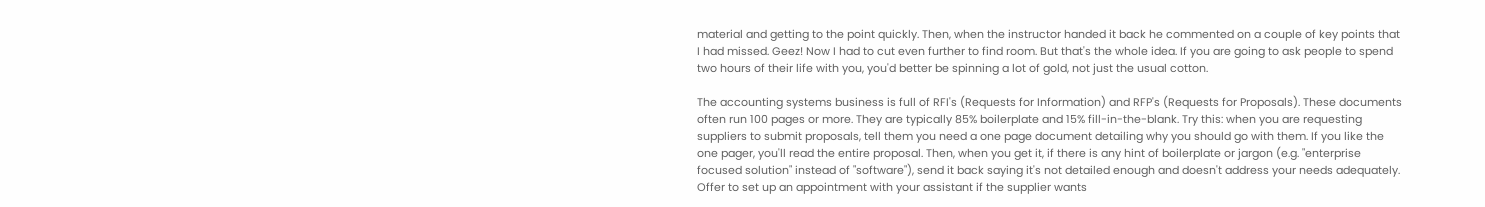material and getting to the point quickly. Then, when the instructor handed it back he commented on a couple of key points that I had missed. Geez! Now I had to cut even further to find room. But that's the whole idea. If you are going to ask people to spend two hours of their life with you, you'd better be spinning a lot of gold, not just the usual cotton.

The accounting systems business is full of RFI's (Requests for Information) and RFP's (Requests for Proposals). These documents often run 100 pages or more. They are typically 85% boilerplate and 15% fill-in-the-blank. Try this: when you are requesting suppliers to submit proposals, tell them you need a one page document detailing why you should go with them. If you like the one pager, you'll read the entire proposal. Then, when you get it, if there is any hint of boilerplate or jargon (e.g. "enterprise focused solution" instead of "software"), send it back saying it's not detailed enough and doesn't address your needs adequately. Offer to set up an appointment with your assistant if the supplier wants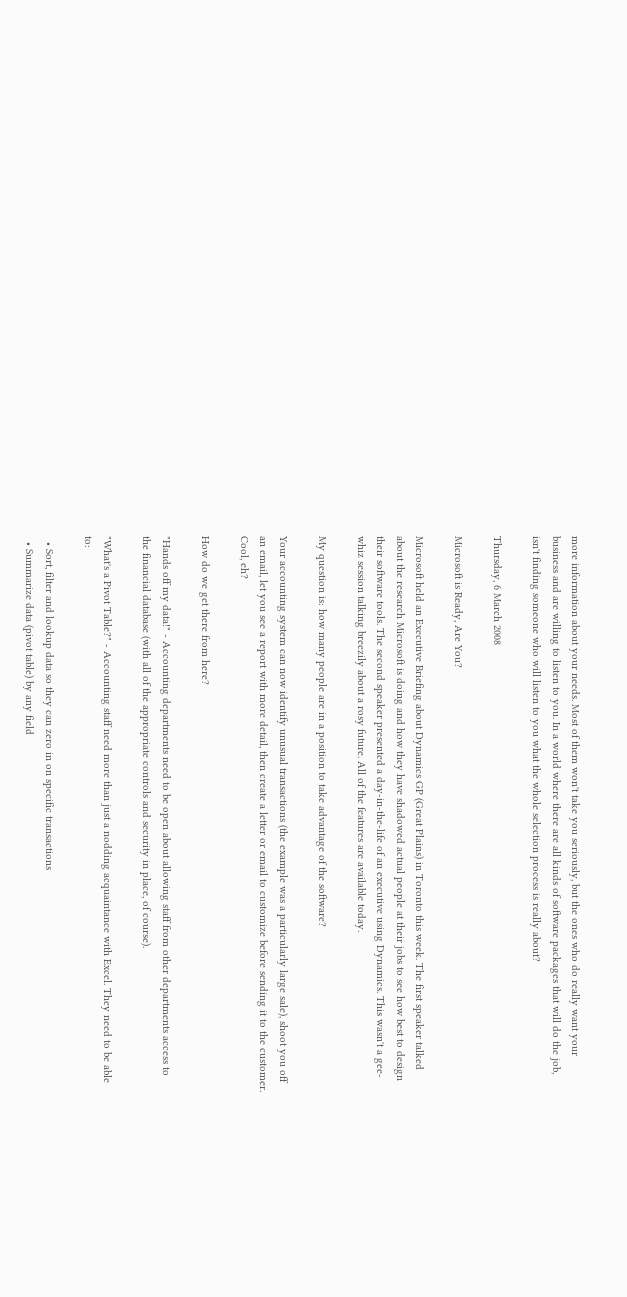more information about your needs. Most of them won't take you seriously, but the ones who do really want your business and are willing to listen to you. In a world where there are all kinds of software packages that will do the job, isn't finding someone who will listen to you what the whole selection process is really about?

Thursday, 6 March 2008

Microsoft is Ready, Are You?

Microsoft held an Executive Briefing about Dynamics GP (Great Plains) in Toronto this week. The first speaker talked about the research Microsoft is doing and how they have shadowed actual people at their jobs to see how best to design their software tools. The second speaker presented a day-in-the-life of an executive using Dynamics. This wasn't a gee-whiz session talking breezily about a rosy future. All of the features are available today.

My question is: how many people are in a position to take advantage of the software?

Your accounting system can now identify unusual transactions (the example was a particularly large sale), shoot you off an email, let you see a report with more detail, then create a letter or email to customize before sending it to the customer. Cool, eh?

How do we get there from here?

"Hands off my data!" - Accounting departments need to be open about allowing staff from other departments access to the financial database (with all of the appropriate controls and security in place, of course).

"What's a Pivot Table?" - Accounting staff need more than just a nodding acquaintance with Excel. They need to be able to:

  • Sort, filter and lookup data so they can zero in on specific transactions
  • Summarize data (pivot table) by any field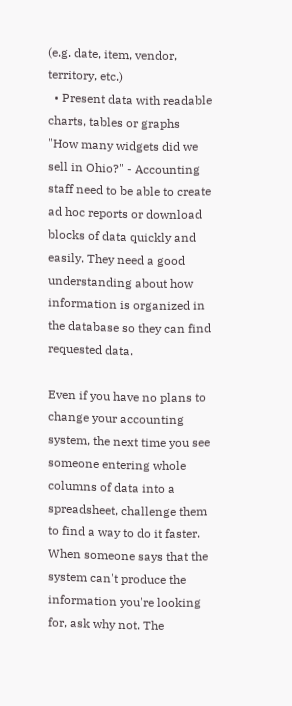(e.g. date, item, vendor, territory, etc.)
  • Present data with readable charts, tables or graphs
"How many widgets did we sell in Ohio?" - Accounting staff need to be able to create ad hoc reports or download blocks of data quickly and easily. They need a good understanding about how information is organized in the database so they can find requested data.

Even if you have no plans to change your accounting system, the next time you see someone entering whole columns of data into a spreadsheet, challenge them to find a way to do it faster. When someone says that the system can't produce the information you're looking for, ask why not. The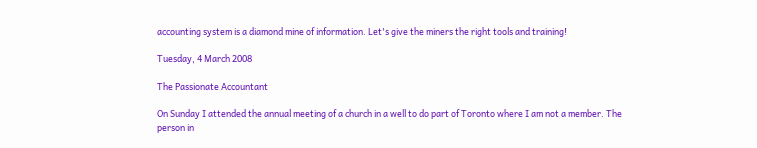accounting system is a diamond mine of information. Let's give the miners the right tools and training!

Tuesday, 4 March 2008

The Passionate Accountant

On Sunday I attended the annual meeting of a church in a well to do part of Toronto where I am not a member. The person in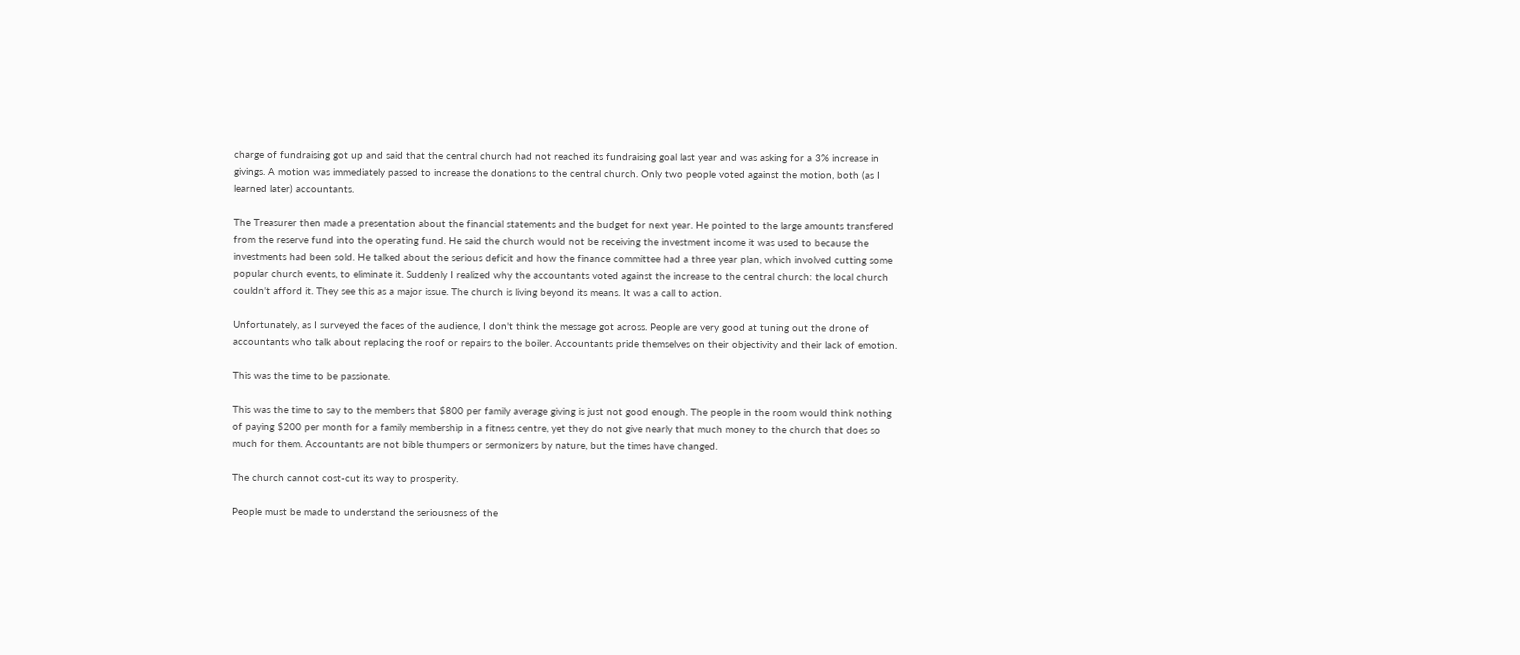charge of fundraising got up and said that the central church had not reached its fundraising goal last year and was asking for a 3% increase in givings. A motion was immediately passed to increase the donations to the central church. Only two people voted against the motion, both (as I learned later) accountants.

The Treasurer then made a presentation about the financial statements and the budget for next year. He pointed to the large amounts transfered from the reserve fund into the operating fund. He said the church would not be receiving the investment income it was used to because the investments had been sold. He talked about the serious deficit and how the finance committee had a three year plan, which involved cutting some popular church events, to eliminate it. Suddenly I realized why the accountants voted against the increase to the central church: the local church couldn't afford it. They see this as a major issue. The church is living beyond its means. It was a call to action.

Unfortunately, as I surveyed the faces of the audience, I don't think the message got across. People are very good at tuning out the drone of accountants who talk about replacing the roof or repairs to the boiler. Accountants pride themselves on their objectivity and their lack of emotion.

This was the time to be passionate.

This was the time to say to the members that $800 per family average giving is just not good enough. The people in the room would think nothing of paying $200 per month for a family membership in a fitness centre, yet they do not give nearly that much money to the church that does so much for them. Accountants are not bible thumpers or sermonizers by nature, but the times have changed.

The church cannot cost-cut its way to prosperity.

People must be made to understand the seriousness of the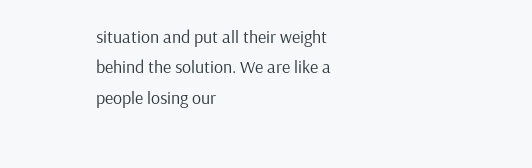situation and put all their weight behind the solution. We are like a people losing our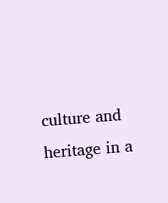culture and heritage in a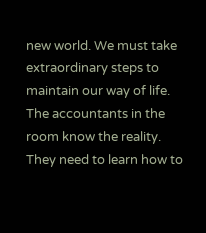new world. We must take extraordinary steps to maintain our way of life. The accountants in the room know the reality. They need to learn how to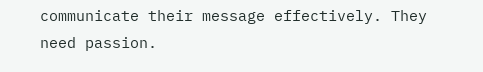communicate their message effectively. They need passion.